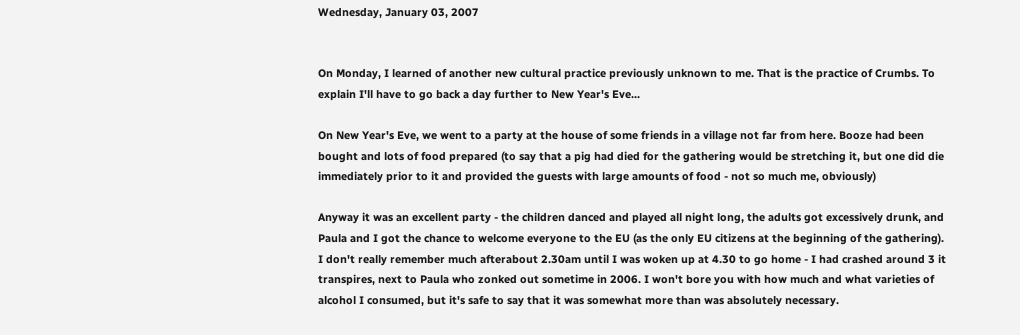Wednesday, January 03, 2007


On Monday, I learned of another new cultural practice previously unknown to me. That is the practice of Crumbs. To explain I'll have to go back a day further to New Year's Eve...

On New Year's Eve, we went to a party at the house of some friends in a village not far from here. Booze had been bought and lots of food prepared (to say that a pig had died for the gathering would be stretching it, but one did die immediately prior to it and provided the guests with large amounts of food - not so much me, obviously)

Anyway it was an excellent party - the children danced and played all night long, the adults got excessively drunk, and Paula and I got the chance to welcome everyone to the EU (as the only EU citizens at the beginning of the gathering). I don't really remember much afterabout 2.30am until I was woken up at 4.30 to go home - I had crashed around 3 it transpires, next to Paula who zonked out sometime in 2006. I won't bore you with how much and what varieties of alcohol I consumed, but it's safe to say that it was somewhat more than was absolutely necessary.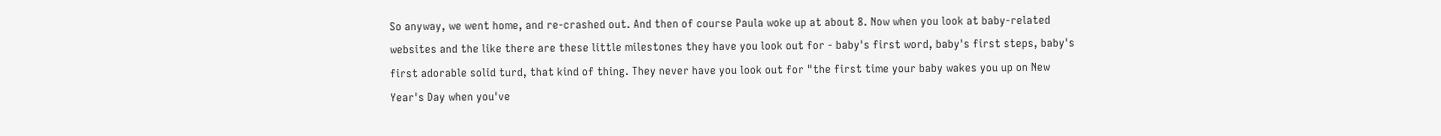So anyway, we went home, and re-crashed out. And then of course Paula woke up at about 8. Now when you look at baby-related websites and the like there are these little milestones they have you look out for - baby's first word, baby's first steps, baby's first adorable solid turd, that kind of thing. They never have you look out for "the first time your baby wakes you up on New Year's Day when you've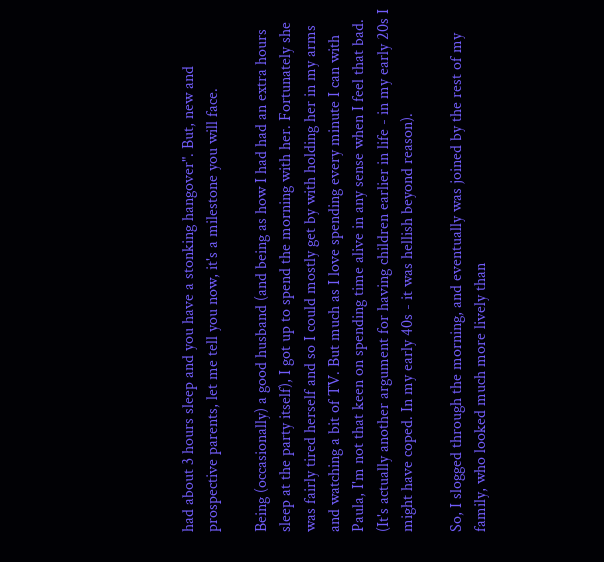had about 3 hours sleep and you have a stonking hangover". But, new and prospective parents, let me tell you now, it's a milestone you will face.

Being (occasionally) a good husband (and being as how I had had an extra hours sleep at the party itself), I got up to spend the morning with her. Fortunately she was fairly tired herself and so I could mostly get by with holding her in my arms and watching a bit of TV. But much as I love spending every minute I can with Paula, I'm not that keen on spending time alive in any sense when I feel that bad. (It's actually another argument for having children earlier in life - in my early 20s I might have coped. In my early 40s - it was hellish beyond reason).

So, I slogged through the morning, and eventually was joined by the rest of my family, who looked much more lively than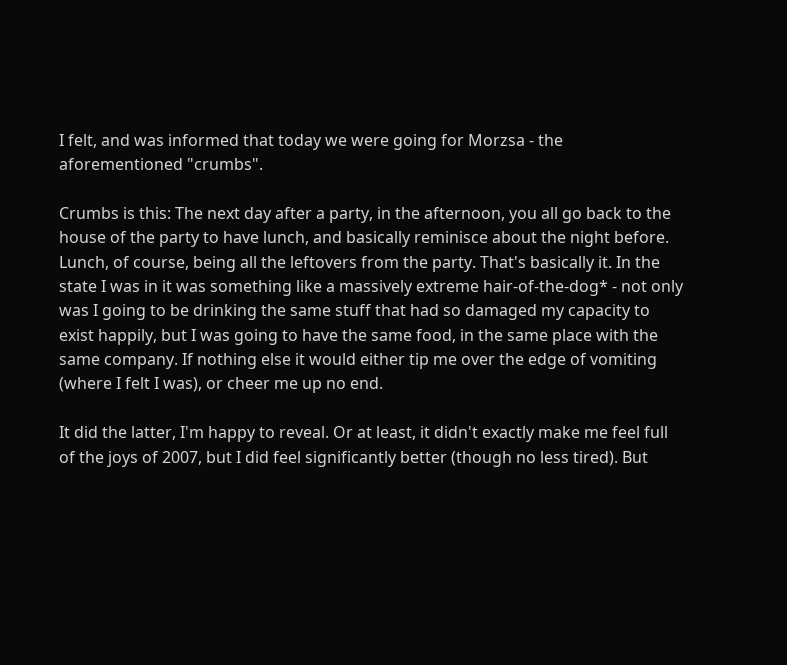I felt, and was informed that today we were going for Morzsa - the aforementioned "crumbs".

Crumbs is this: The next day after a party, in the afternoon, you all go back to the house of the party to have lunch, and basically reminisce about the night before. Lunch, of course, being all the leftovers from the party. That's basically it. In the state I was in it was something like a massively extreme hair-of-the-dog* - not only was I going to be drinking the same stuff that had so damaged my capacity to exist happily, but I was going to have the same food, in the same place with the same company. If nothing else it would either tip me over the edge of vomiting (where I felt I was), or cheer me up no end.

It did the latter, I'm happy to reveal. Or at least, it didn't exactly make me feel full of the joys of 2007, but I did feel significantly better (though no less tired). But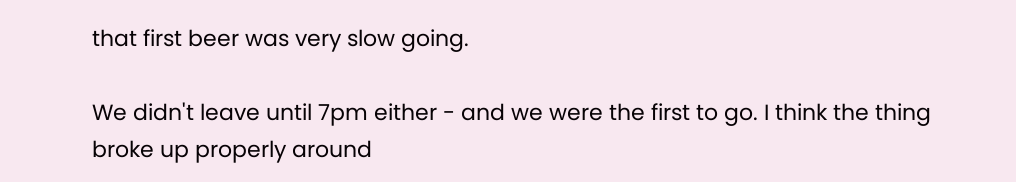that first beer was very slow going.

We didn't leave until 7pm either - and we were the first to go. I think the thing broke up properly around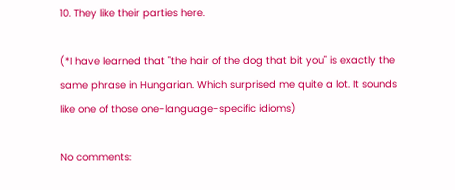10. They like their parties here.

(*I have learned that "the hair of the dog that bit you" is exactly the same phrase in Hungarian. Which surprised me quite a lot. It sounds like one of those one-language-specific idioms)

No comments: